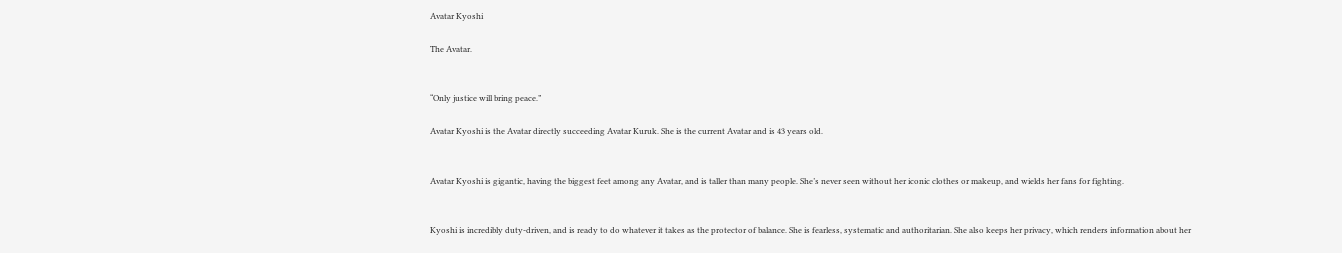Avatar Kyoshi

The Avatar.


“Only justice will bring peace.”

Avatar Kyoshi is the Avatar directly succeeding Avatar Kuruk. She is the current Avatar and is 43 years old.


Avatar Kyoshi is gigantic, having the biggest feet among any Avatar, and is taller than many people. She’s never seen without her iconic clothes or makeup, and wields her fans for fighting.


Kyoshi is incredibly duty-driven, and is ready to do whatever it takes as the protector of balance. She is fearless, systematic and authoritarian. She also keeps her privacy, which renders information about her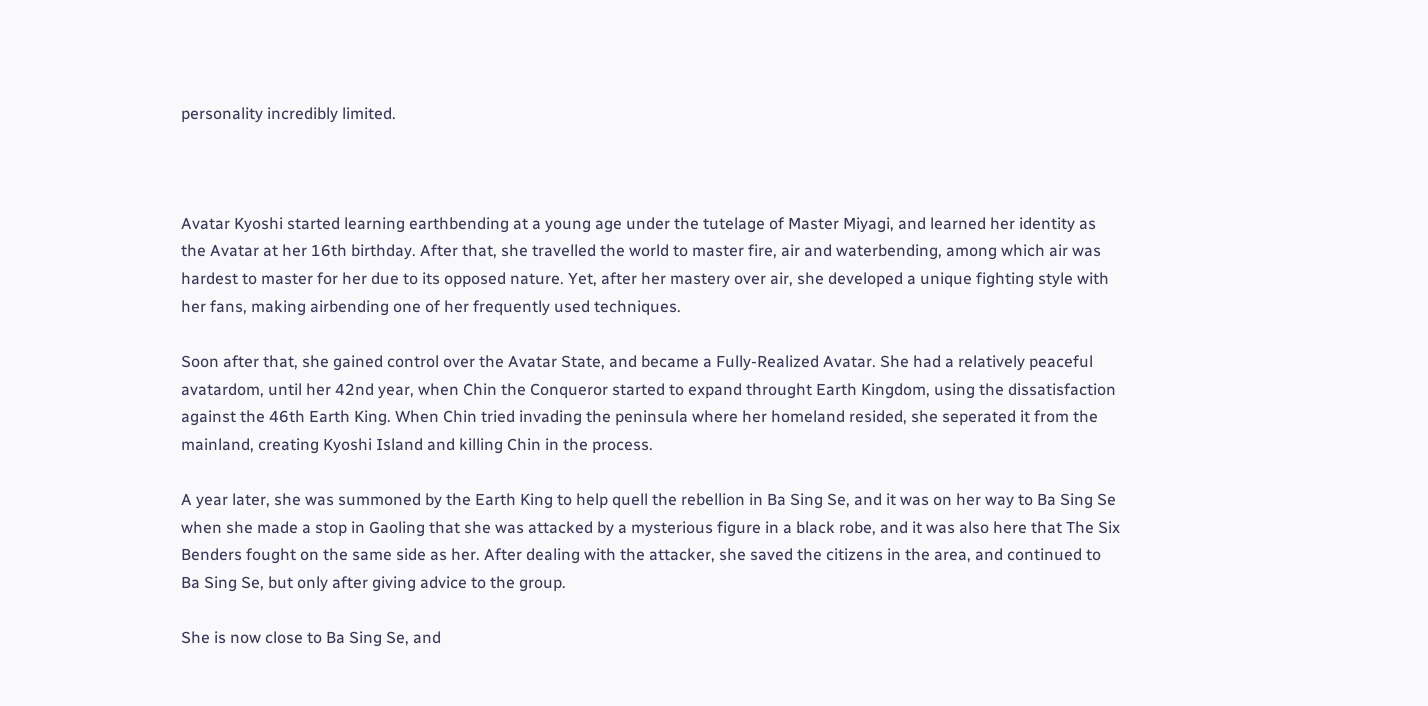personality incredibly limited.



Avatar Kyoshi started learning earthbending at a young age under the tutelage of Master Miyagi, and learned her identity as the Avatar at her 16th birthday. After that, she travelled the world to master fire, air and waterbending, among which air was hardest to master for her due to its opposed nature. Yet, after her mastery over air, she developed a unique fighting style with her fans, making airbending one of her frequently used techniques.

Soon after that, she gained control over the Avatar State, and became a Fully-Realized Avatar. She had a relatively peaceful avatardom, until her 42nd year, when Chin the Conqueror started to expand throught Earth Kingdom, using the dissatisfaction against the 46th Earth King. When Chin tried invading the peninsula where her homeland resided, she seperated it from the mainland, creating Kyoshi Island and killing Chin in the process.

A year later, she was summoned by the Earth King to help quell the rebellion in Ba Sing Se, and it was on her way to Ba Sing Se when she made a stop in Gaoling that she was attacked by a mysterious figure in a black robe, and it was also here that The Six Benders fought on the same side as her. After dealing with the attacker, she saved the citizens in the area, and continued to Ba Sing Se, but only after giving advice to the group.

She is now close to Ba Sing Se, and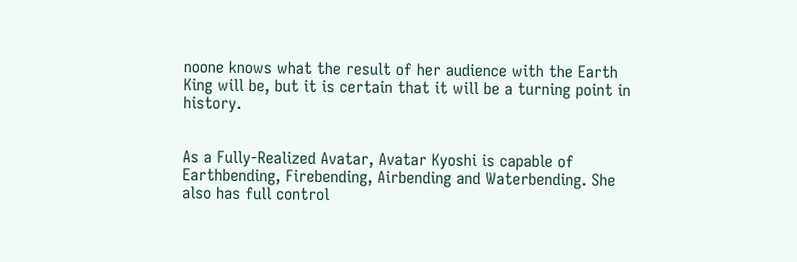noone knows what the result of her audience with the Earth King will be, but it is certain that it will be a turning point in history.


As a Fully-Realized Avatar, Avatar Kyoshi is capable of Earthbending, Firebending, Airbending and Waterbending. She also has full control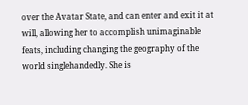over the Avatar State, and can enter and exit it at will, allowing her to accomplish unimaginable feats, including changing the geography of the world singlehandedly. She is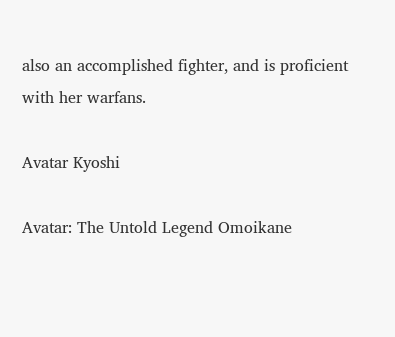also an accomplished fighter, and is proficient with her warfans.

Avatar Kyoshi

Avatar: The Untold Legend Omoikane